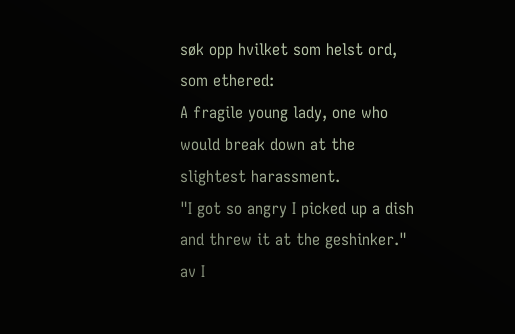søk opp hvilket som helst ord, som ethered:
A fragile young lady, one who would break down at the slightest harassment.
"I got so angry I picked up a dish and threw it at the geshinker."
av I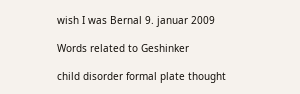wish I was Bernal 9. januar 2009

Words related to Geshinker

child disorder formal plate thought